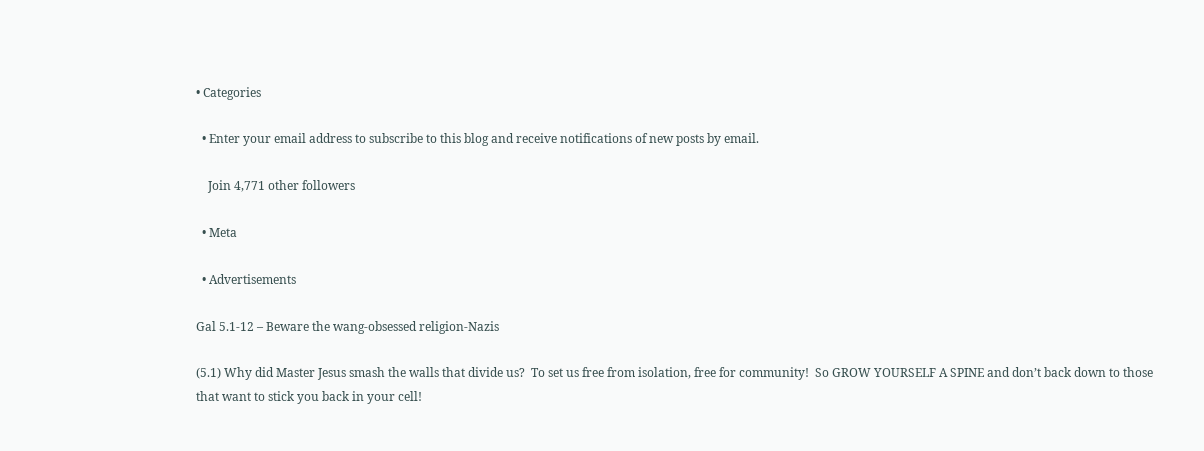• Categories

  • Enter your email address to subscribe to this blog and receive notifications of new posts by email.

    Join 4,771 other followers

  • Meta

  • Advertisements

Gal 5.1-12 – Beware the wang-obsessed religion-Nazis

(5.1) Why did Master Jesus smash the walls that divide us?  To set us free from isolation, free for community!  So GROW YOURSELF A SPINE and don’t back down to those that want to stick you back in your cell!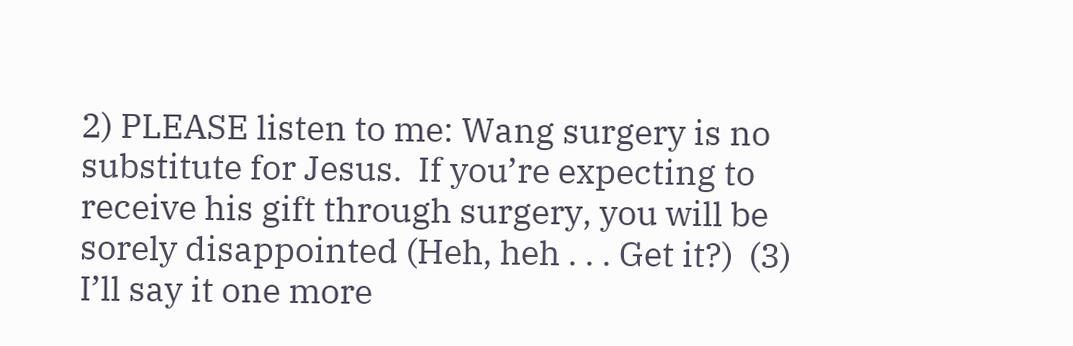2) PLEASE listen to me: Wang surgery is no substitute for Jesus.  If you’re expecting to receive his gift through surgery, you will be sorely disappointed (Heh, heh . . . Get it?)  (3) I’ll say it one more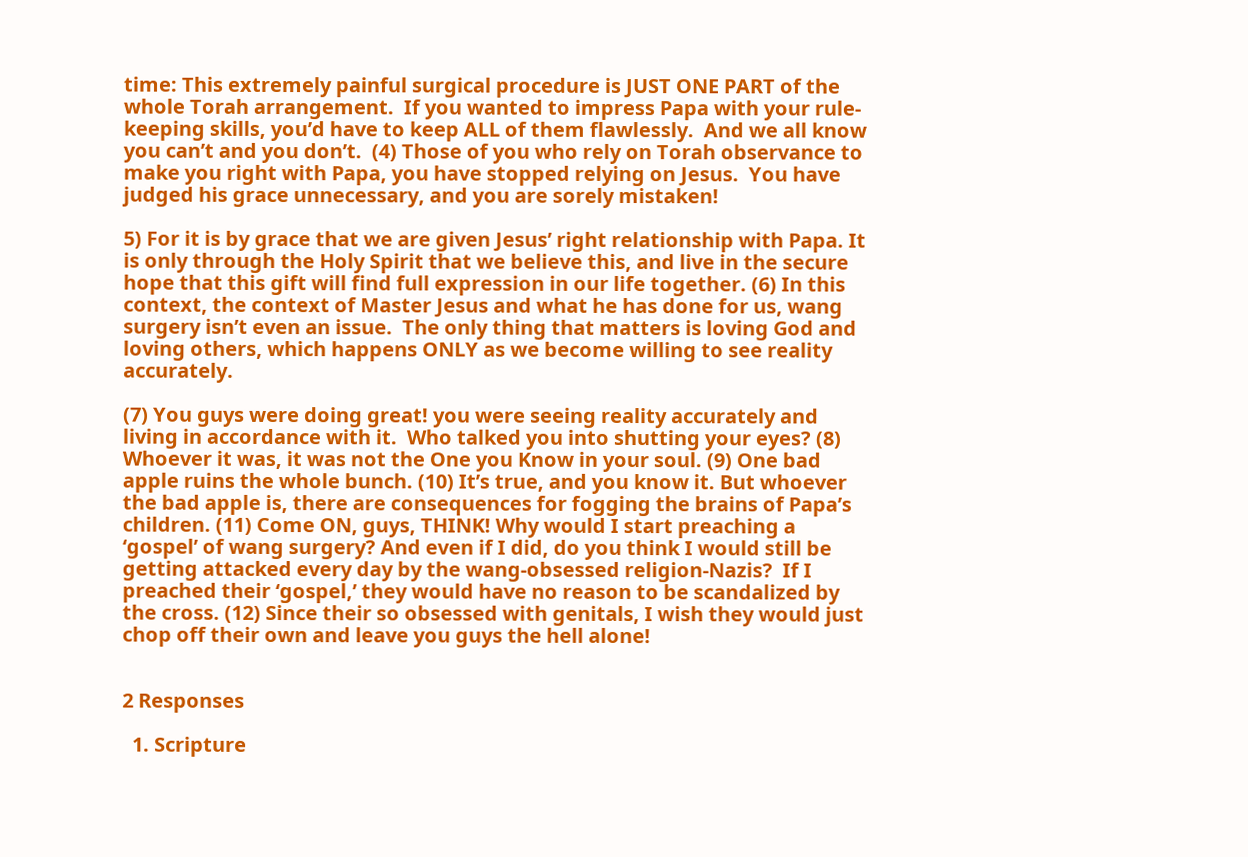time: This extremely painful surgical procedure is JUST ONE PART of the whole Torah arrangement.  If you wanted to impress Papa with your rule-keeping skills, you’d have to keep ALL of them flawlessly.  And we all know you can’t and you don’t.  (4) Those of you who rely on Torah observance to make you right with Papa, you have stopped relying on Jesus.  You have judged his grace unnecessary, and you are sorely mistaken!

5) For it is by grace that we are given Jesus’ right relationship with Papa. It is only through the Holy Spirit that we believe this, and live in the secure hope that this gift will find full expression in our life together. (6) In this context, the context of Master Jesus and what he has done for us, wang surgery isn’t even an issue.  The only thing that matters is loving God and loving others, which happens ONLY as we become willing to see reality accurately.

(7) You guys were doing great! you were seeing reality accurately and living in accordance with it.  Who talked you into shutting your eyes? (8) Whoever it was, it was not the One you Know in your soul. (9) One bad apple ruins the whole bunch. (10) It’s true, and you know it. But whoever the bad apple is, there are consequences for fogging the brains of Papa’s children. (11) Come ON, guys, THINK! Why would I start preaching a ‘gospel’ of wang surgery? And even if I did, do you think I would still be getting attacked every day by the wang-obsessed religion-Nazis?  If I preached their ‘gospel,’ they would have no reason to be scandalized by the cross. (12) Since their so obsessed with genitals, I wish they would just chop off their own and leave you guys the hell alone!


2 Responses

  1. Scripture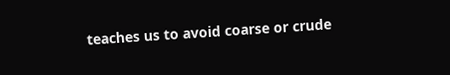teaches us to avoid coarse or crude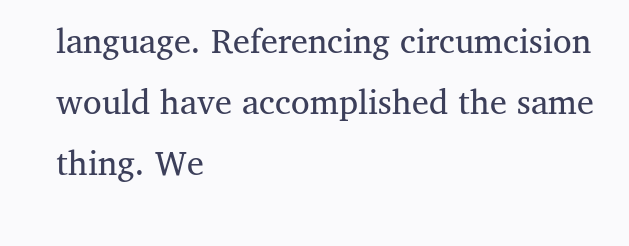language. Referencing circumcision would have accomplished the same thing. We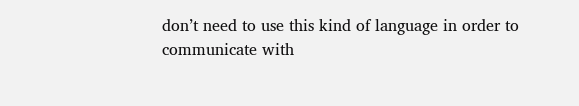don’t need to use this kind of language in order to communicate with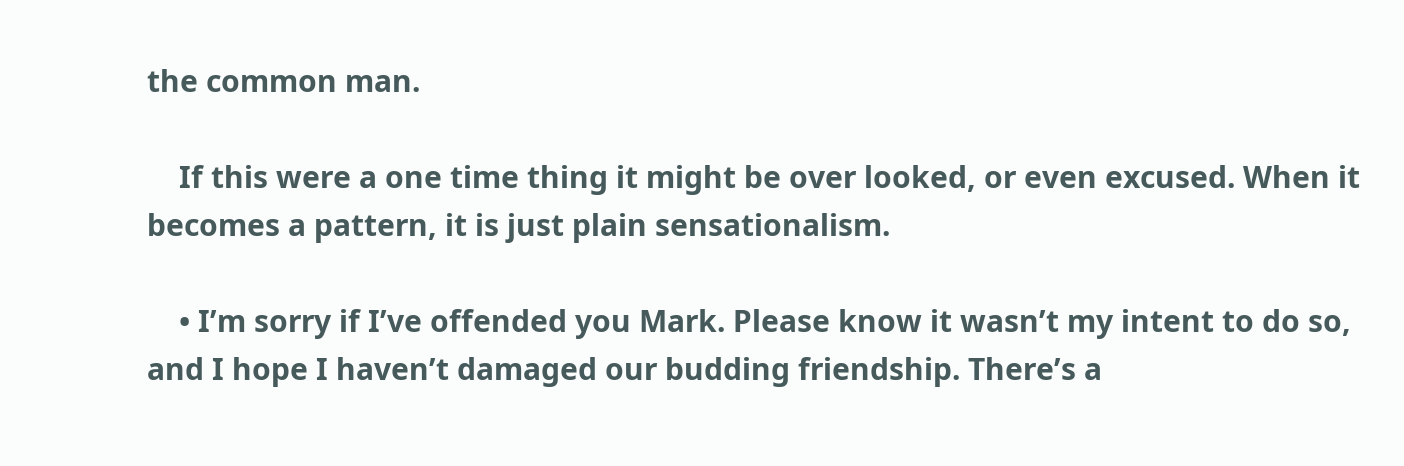the common man.

    If this were a one time thing it might be over looked, or even excused. When it becomes a pattern, it is just plain sensationalism.

    • I’m sorry if I’ve offended you Mark. Please know it wasn’t my intent to do so, and I hope I haven’t damaged our budding friendship. There’s a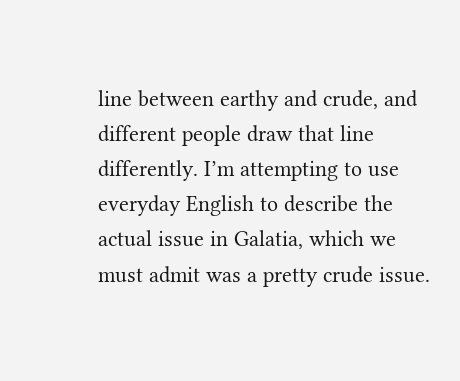line between earthy and crude, and different people draw that line differently. I’m attempting to use everyday English to describe the actual issue in Galatia, which we must admit was a pretty crude issue.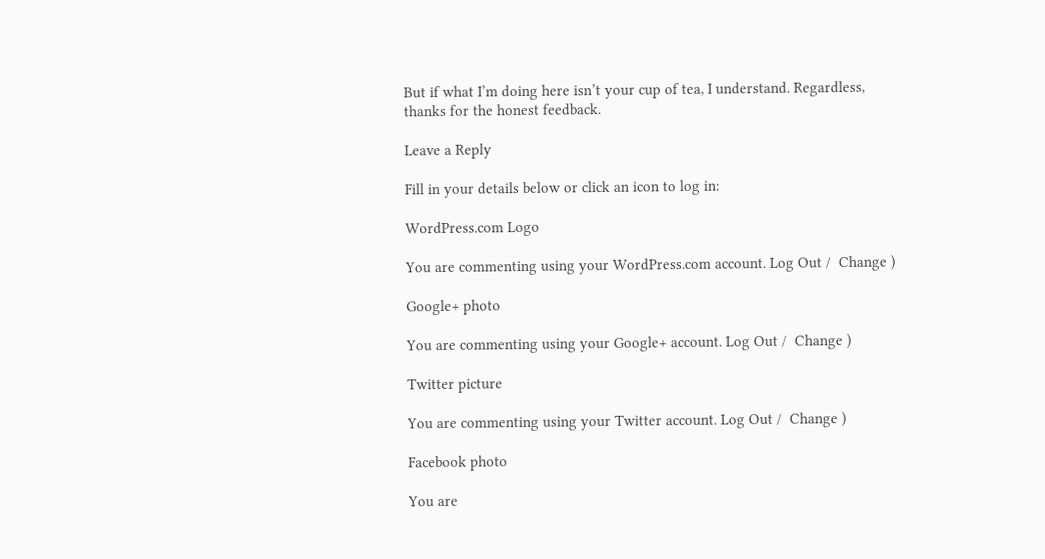But if what I’m doing here isn’t your cup of tea, I understand. Regardless, thanks for the honest feedback.

Leave a Reply

Fill in your details below or click an icon to log in:

WordPress.com Logo

You are commenting using your WordPress.com account. Log Out /  Change )

Google+ photo

You are commenting using your Google+ account. Log Out /  Change )

Twitter picture

You are commenting using your Twitter account. Log Out /  Change )

Facebook photo

You are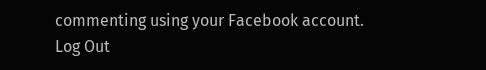commenting using your Facebook account. Log Out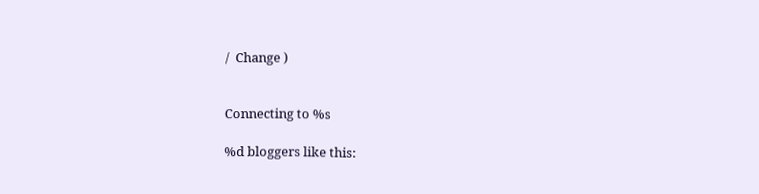/  Change )


Connecting to %s

%d bloggers like this: